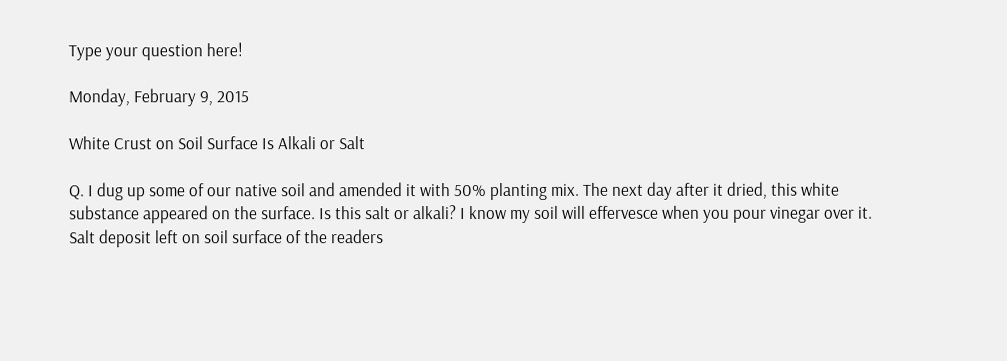Type your question here!

Monday, February 9, 2015

White Crust on Soil Surface Is Alkali or Salt

Q. I dug up some of our native soil and amended it with 50% planting mix. The next day after it dried, this white substance appeared on the surface. Is this salt or alkali? I know my soil will effervesce when you pour vinegar over it.
Salt deposit left on soil surface of the readers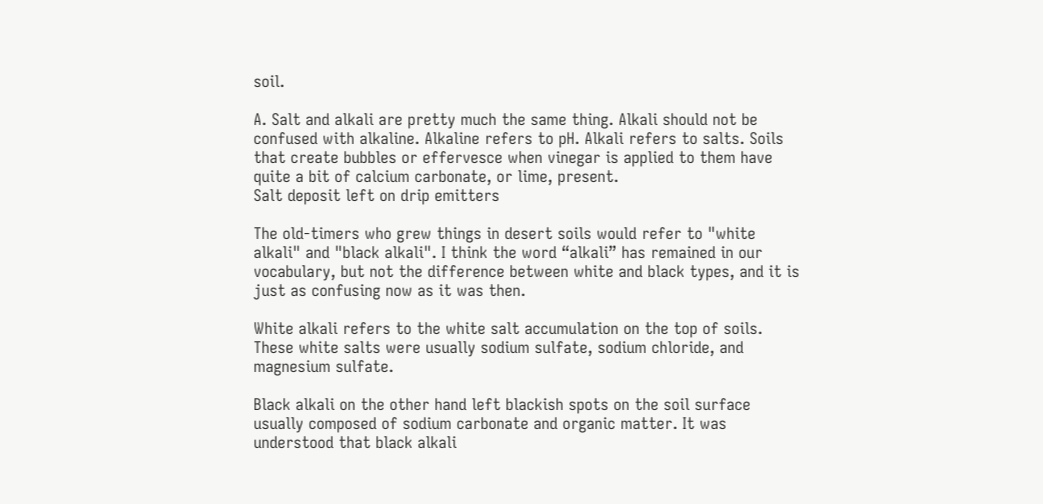soil.

A. Salt and alkali are pretty much the same thing. Alkali should not be confused with alkaline. Alkaline refers to pH. Alkali refers to salts. Soils that create bubbles or effervesce when vinegar is applied to them have quite a bit of calcium carbonate, or lime, present.
Salt deposit left on drip emitters

The old-timers who grew things in desert soils would refer to "white alkali" and "black alkali". I think the word “alkali” has remained in our vocabulary, but not the difference between white and black types, and it is just as confusing now as it was then.

White alkali refers to the white salt accumulation on the top of soils. These white salts were usually sodium sulfate, sodium chloride, and magnesium sulfate.

Black alkali on the other hand left blackish spots on the soil surface usually composed of sodium carbonate and organic matter. It was understood that black alkali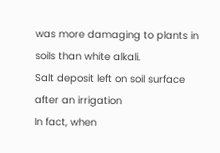was more damaging to plants in soils than white alkali.
Salt deposit left on soil surface after an irrigation
In fact, when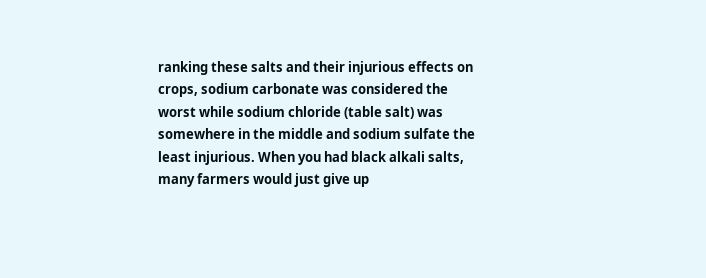ranking these salts and their injurious effects on crops, sodium carbonate was considered the worst while sodium chloride (table salt) was somewhere in the middle and sodium sulfate the least injurious. When you had black alkali salts, many farmers would just give up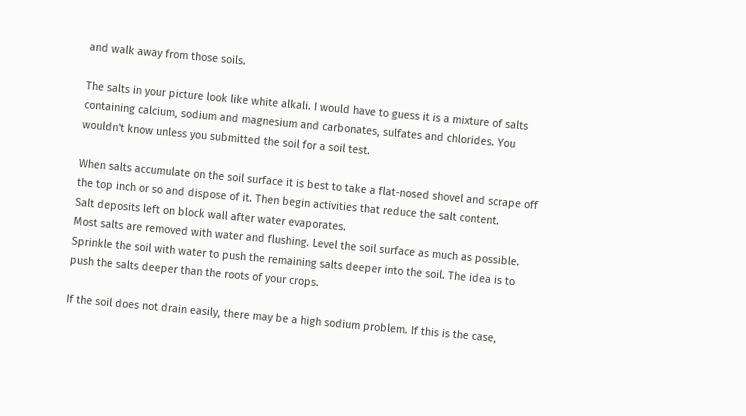and walk away from those soils.

The salts in your picture look like white alkali. I would have to guess it is a mixture of salts containing calcium, sodium and magnesium and carbonates, sulfates and chlorides. You wouldn't know unless you submitted the soil for a soil test.

When salts accumulate on the soil surface it is best to take a flat-nosed shovel and scrape off the top inch or so and dispose of it. Then begin activities that reduce the salt content.
Salt deposits left on block wall after water evaporates.
Most salts are removed with water and flushing. Level the soil surface as much as possible. Sprinkle the soil with water to push the remaining salts deeper into the soil. The idea is to push the salts deeper than the roots of your crops.

If the soil does not drain easily, there may be a high sodium problem. If this is the case,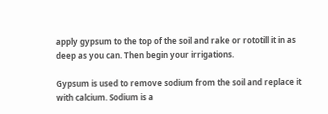apply gypsum to the top of the soil and rake or rototill it in as deep as you can. Then begin your irrigations.

Gypsum is used to remove sodium from the soil and replace it with calcium. Sodium is a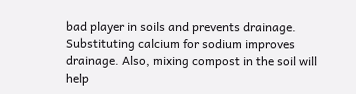bad player in soils and prevents drainage. Substituting calcium for sodium improves drainage. Also, mixing compost in the soil will help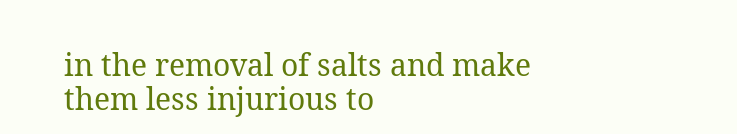in the removal of salts and make them less injurious to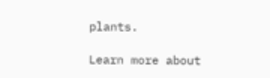plants.

Learn more about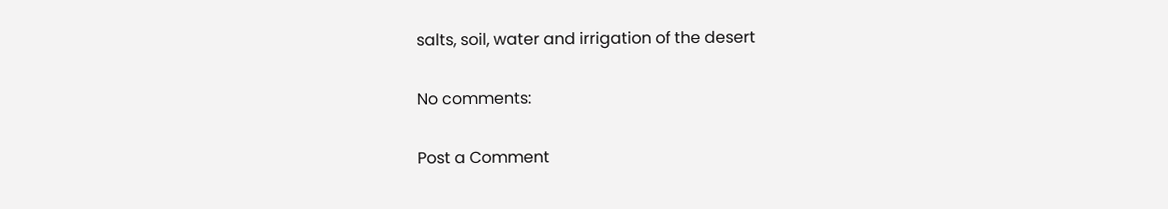salts, soil, water and irrigation of the desert

No comments:

Post a Comment